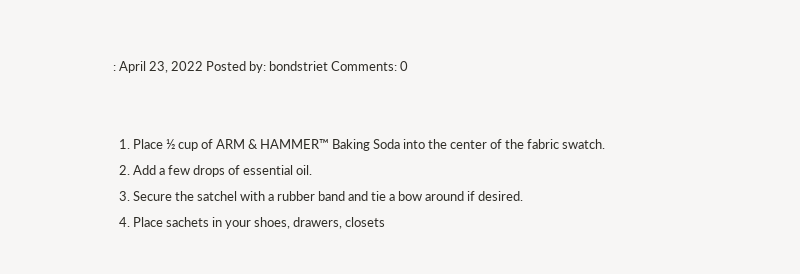: April 23, 2022 Posted by: bondstriet Comments: 0


  1. Place ½ cup of ARM & HAMMER™ Baking Soda into the center of the fabric swatch.
  2. Add a few drops of essential oil.
  3. Secure the satchel with a rubber band and tie a bow around if desired.
  4. Place sachets in your shoes, drawers, closets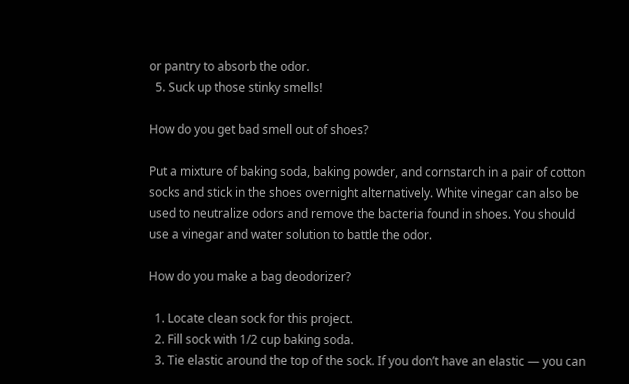or pantry to absorb the odor.
  5. Suck up those stinky smells!

How do you get bad smell out of shoes?

Put a mixture of baking soda, baking powder, and cornstarch in a pair of cotton socks and stick in the shoes overnight alternatively. White vinegar can also be used to neutralize odors and remove the bacteria found in shoes. You should use a vinegar and water solution to battle the odor.

How do you make a bag deodorizer?

  1. Locate clean sock for this project.
  2. Fill sock with 1/2 cup baking soda.
  3. Tie elastic around the top of the sock. If you don’t have an elastic — you can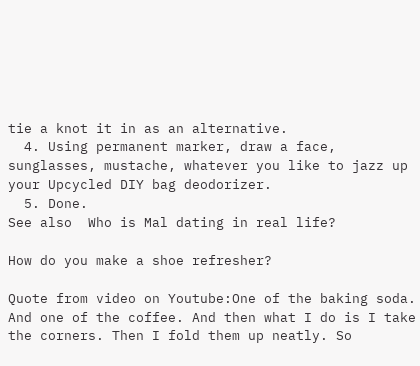tie a knot it in as an alternative.
  4. Using permanent marker, draw a face, sunglasses, mustache, whatever you like to jazz up your Upcycled DIY bag deodorizer.
  5. Done.
See also  Who is Mal dating in real life?

How do you make a shoe refresher?

Quote from video on Youtube:One of the baking soda. And one of the coffee. And then what I do is I take the corners. Then I fold them up neatly. So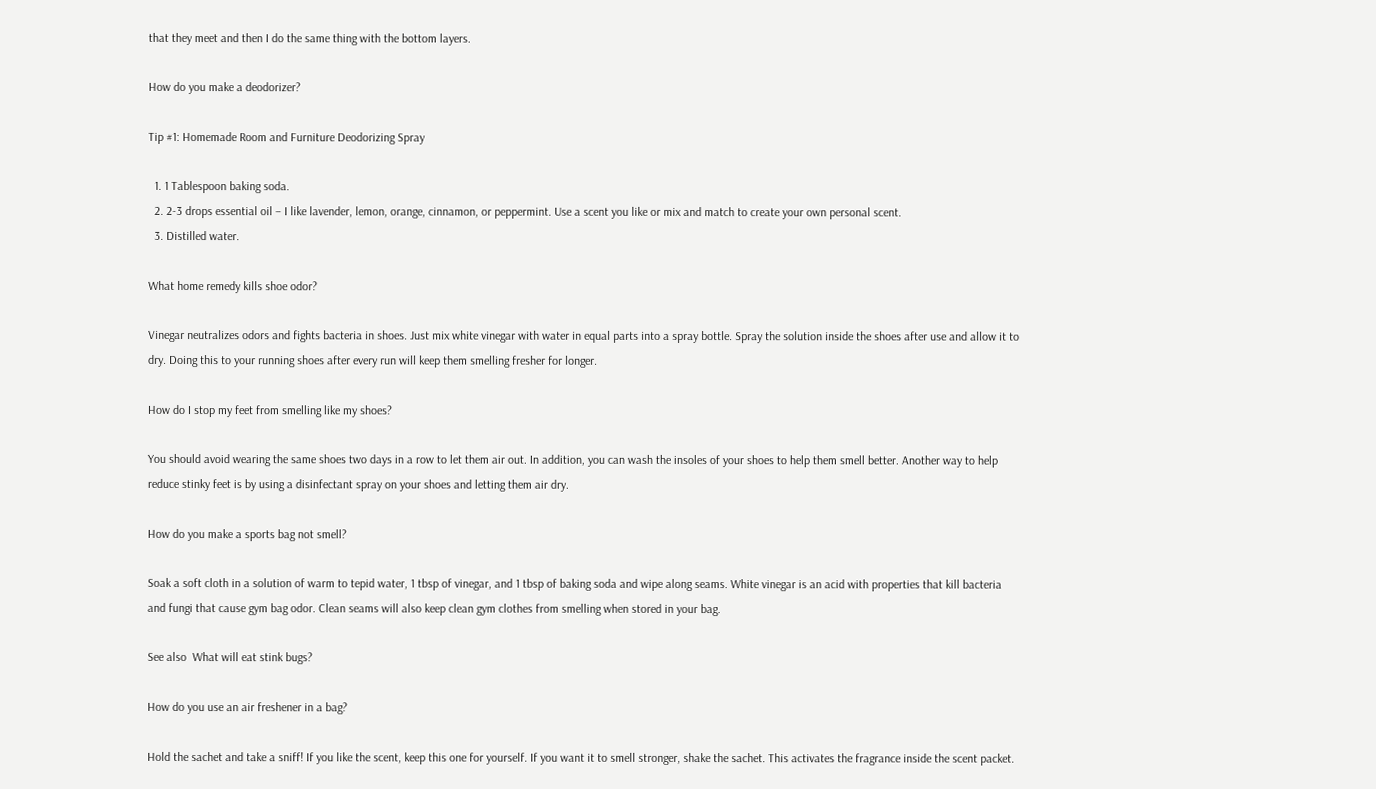that they meet and then I do the same thing with the bottom layers.

How do you make a deodorizer?

Tip #1: Homemade Room and Furniture Deodorizing Spray

  1. 1 Tablespoon baking soda.
  2. 2-3 drops essential oil – I like lavender, lemon, orange, cinnamon, or peppermint. Use a scent you like or mix and match to create your own personal scent.
  3. Distilled water.

What home remedy kills shoe odor?

Vinegar neutralizes odors and fights bacteria in shoes. Just mix white vinegar with water in equal parts into a spray bottle. Spray the solution inside the shoes after use and allow it to dry. Doing this to your running shoes after every run will keep them smelling fresher for longer.

How do I stop my feet from smelling like my shoes?

You should avoid wearing the same shoes two days in a row to let them air out. In addition, you can wash the insoles of your shoes to help them smell better. Another way to help reduce stinky feet is by using a disinfectant spray on your shoes and letting them air dry.

How do you make a sports bag not smell?

Soak a soft cloth in a solution of warm to tepid water, 1 tbsp of vinegar, and 1 tbsp of baking soda and wipe along seams. White vinegar is an acid with properties that kill bacteria and fungi that cause gym bag odor. Clean seams will also keep clean gym clothes from smelling when stored in your bag.

See also  What will eat stink bugs?

How do you use an air freshener in a bag?

Hold the sachet and take a sniff! If you like the scent, keep this one for yourself. If you want it to smell stronger, shake the sachet. This activates the fragrance inside the scent packet.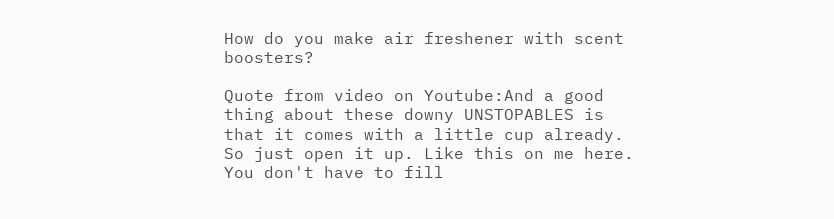How do you make air freshener with scent boosters?

Quote from video on Youtube:And a good thing about these downy UNSTOPABLES is that it comes with a little cup already. So just open it up. Like this on me here. You don't have to fill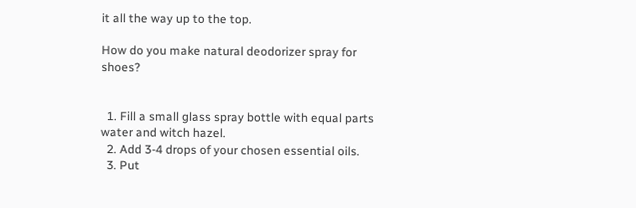it all the way up to the top.

How do you make natural deodorizer spray for shoes?


  1. Fill a small glass spray bottle with equal parts water and witch hazel.
  2. Add 3-4 drops of your chosen essential oils.
  3. Put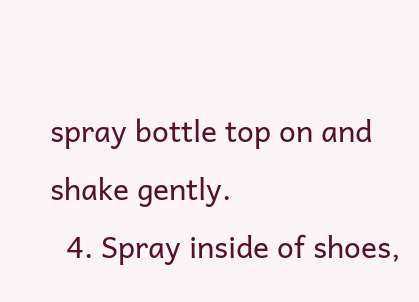spray bottle top on and shake gently.
  4. Spray inside of shoes,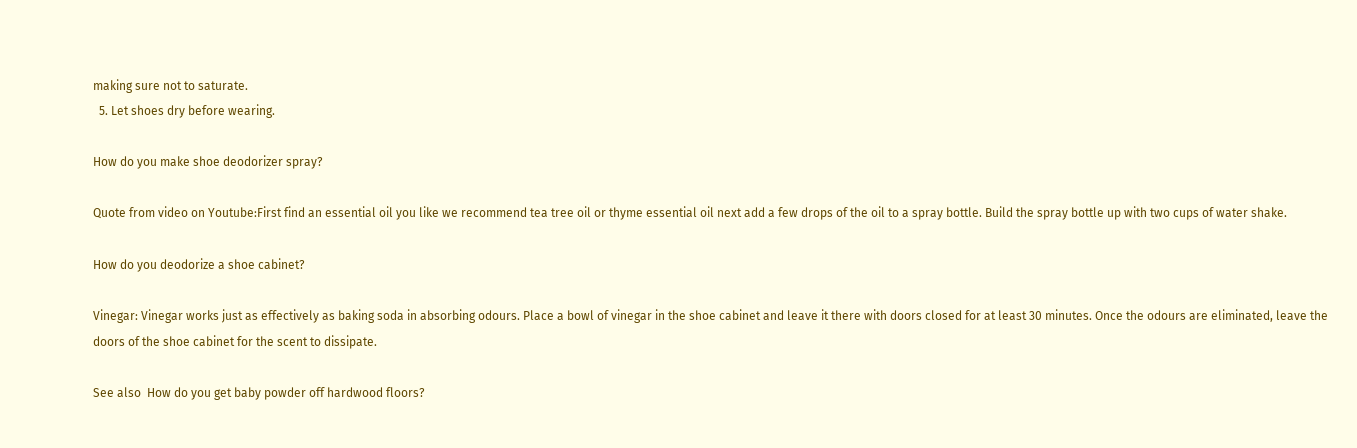making sure not to saturate.
  5. Let shoes dry before wearing.

How do you make shoe deodorizer spray?

Quote from video on Youtube:First find an essential oil you like we recommend tea tree oil or thyme essential oil next add a few drops of the oil to a spray bottle. Build the spray bottle up with two cups of water shake.

How do you deodorize a shoe cabinet?

Vinegar: Vinegar works just as effectively as baking soda in absorbing odours. Place a bowl of vinegar in the shoe cabinet and leave it there with doors closed for at least 30 minutes. Once the odours are eliminated, leave the doors of the shoe cabinet for the scent to dissipate.

See also  How do you get baby powder off hardwood floors?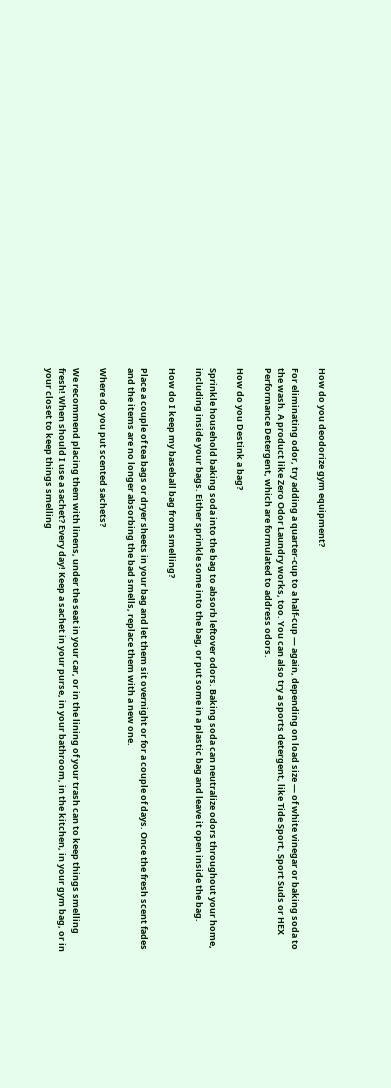How do you deodorize gym equipment?

For eliminating odor, try adding a quarter-cup to a half-cup — again, depending on load size — of white vinegar or baking soda to the wash. A product like Zero Odor Laundry works, too. You can also try a sports detergent, like Tide Sport, Sport Suds or HEX Performance Detergent, which are formulated to address odors.

How do you Destink a bag?

Sprinkle household baking soda into the bag to absorb leftover odors. Baking soda can neutralize odors throughout your home, including inside your bags. Either sprinkle some into the bag, or put some in a plastic bag and leave it open inside the bag.

How do I keep my baseball bag from smelling?

Place a couple of tea bags or dryer sheets in your bag and let them sit overnight or for a couple of days. Once the fresh scent fades and the items are no longer absorbing the bad smells, replace them with a new one.

Where do you put scented sachets?

We recommend placing them with linens, under the seat in your car, or in the lining of your trash can to keep things smelling fresh! When should I use a sachet? Every day! Keep a sachet in your purse, in your bathroom, in the kitchen, in your gym bag, or in your closet to keep things smelling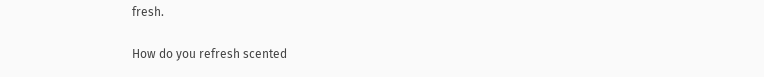fresh.

How do you refresh scented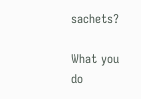sachets?

What you do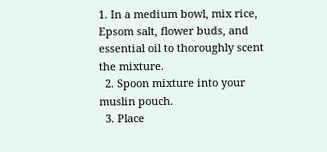1. In a medium bowl, mix rice, Epsom salt, flower buds, and essential oil to thoroughly scent the mixture.
  2. Spoon mixture into your muslin pouch.
  3. Place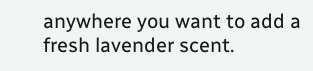anywhere you want to add a fresh lavender scent.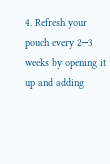4. Refresh your pouch every 2─3 weeks by opening it up and adding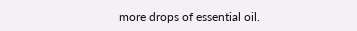more drops of essential oil.